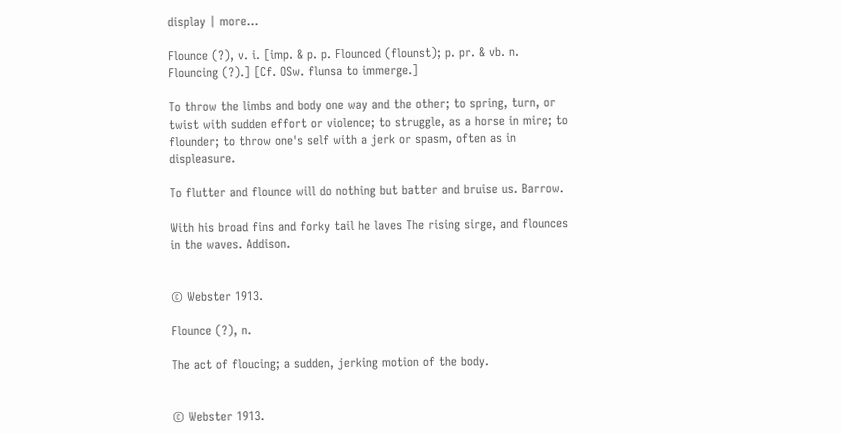display | more...

Flounce (?), v. i. [imp. & p. p. Flounced (flounst); p. pr. & vb. n. Flouncing (?).] [Cf. OSw. flunsa to immerge.]

To throw the limbs and body one way and the other; to spring, turn, or twist with sudden effort or violence; to struggle, as a horse in mire; to flounder; to throw one's self with a jerk or spasm, often as in displeasure.

To flutter and flounce will do nothing but batter and bruise us. Barrow.

With his broad fins and forky tail he laves The rising sirge, and flounces in the waves. Addison.


© Webster 1913.

Flounce (?), n.

The act of floucing; a sudden, jerking motion of the body.


© Webster 1913.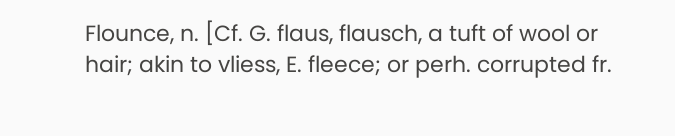Flounce, n. [Cf. G. flaus, flausch, a tuft of wool or hair; akin to vliess, E. fleece; or perh. corrupted fr.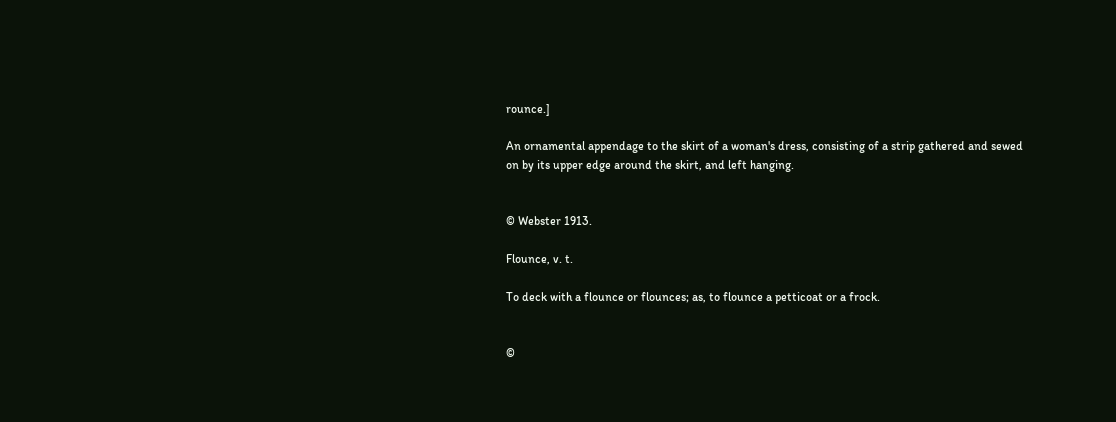rounce.]

An ornamental appendage to the skirt of a woman's dress, consisting of a strip gathered and sewed on by its upper edge around the skirt, and left hanging.


© Webster 1913.

Flounce, v. t.

To deck with a flounce or flounces; as, to flounce a petticoat or a frock.


©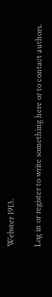Webster 1913.

Log in or register to write something here or to contact authors.